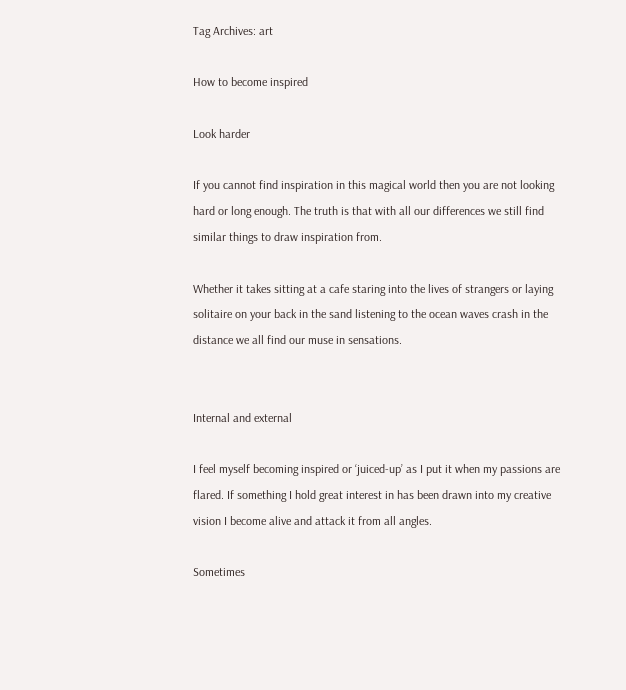Tag Archives: art

How to become inspired

Look harder

If you cannot find inspiration in this magical world then you are not looking hard or long enough. The truth is that with all our differences we still find similar things to draw inspiration from.

Whether it takes sitting at a cafe staring into the lives of strangers or laying solitaire on your back in the sand listening to the ocean waves crash in the distance we all find our muse in sensations.


Internal and external

I feel myself becoming inspired or ‘juiced-up’ as I put it when my passions are flared. If something I hold great interest in has been drawn into my creative vision I become alive and attack it from all angles.

Sometimes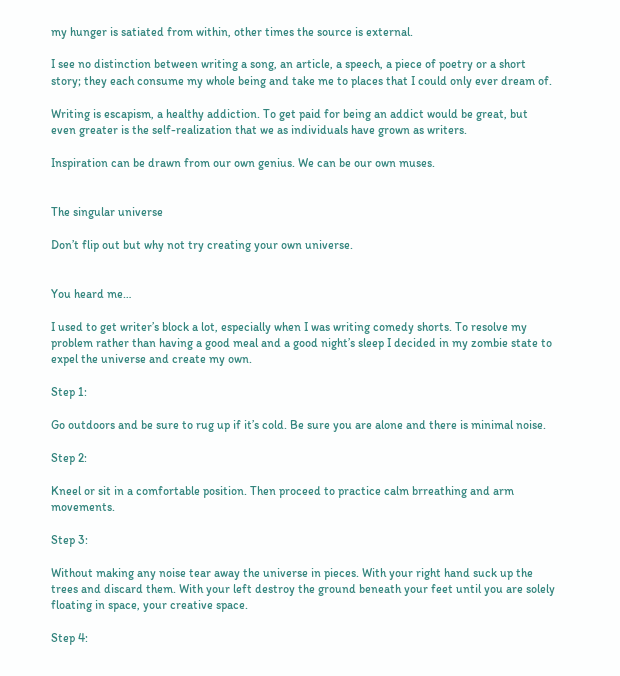my hunger is satiated from within, other times the source is external.

I see no distinction between writing a song, an article, a speech, a piece of poetry or a short story; they each consume my whole being and take me to places that I could only ever dream of.

Writing is escapism, a healthy addiction. To get paid for being an addict would be great, but even greater is the self-realization that we as individuals have grown as writers.

Inspiration can be drawn from our own genius. We can be our own muses.


The singular universe

Don’t flip out but why not try creating your own universe.


You heard me…

I used to get writer’s block a lot, especially when I was writing comedy shorts. To resolve my problem rather than having a good meal and a good night’s sleep I decided in my zombie state to expel the universe and create my own.

Step 1:

Go outdoors and be sure to rug up if it’s cold. Be sure you are alone and there is minimal noise.

Step 2:

Kneel or sit in a comfortable position. Then proceed to practice calm brreathing and arm movements.

Step 3:

Without making any noise tear away the universe in pieces. With your right hand suck up the trees and discard them. With your left destroy the ground beneath your feet until you are solely floating in space, your creative space.

Step 4: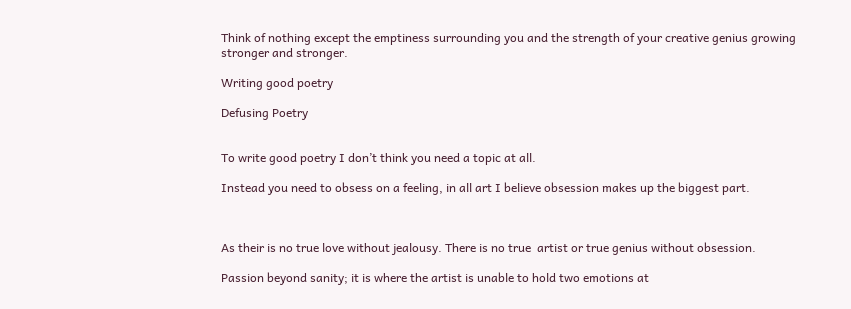Think of nothing except the emptiness surrounding you and the strength of your creative genius growing stronger and stronger.

Writing good poetry

Defusing Poetry


To write good poetry I don’t think you need a topic at all.

Instead you need to obsess on a feeling, in all art I believe obsession makes up the biggest part.



As their is no true love without jealousy. There is no true  artist or true genius without obsession.

Passion beyond sanity; it is where the artist is unable to hold two emotions at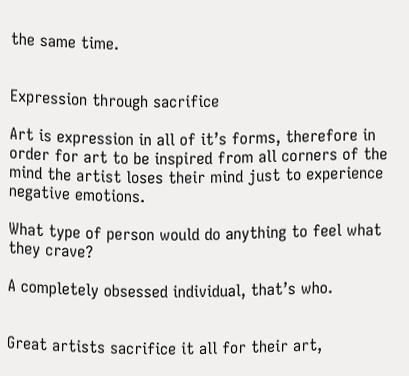the same time.


Expression through sacrifice

Art is expression in all of it’s forms, therefore in order for art to be inspired from all corners of the mind the artist loses their mind just to experience negative emotions.

What type of person would do anything to feel what they crave?

A completely obsessed individual, that’s who.


Great artists sacrifice it all for their art,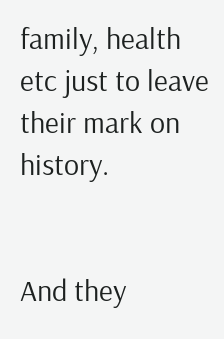family, health etc just to leave their mark on history.


And they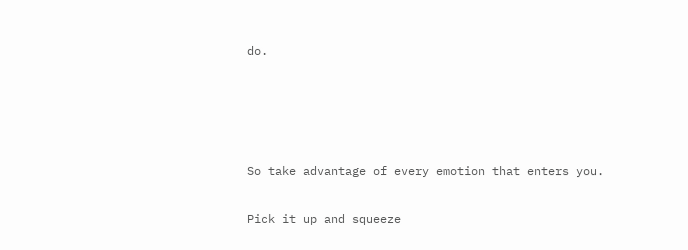do.




So take advantage of every emotion that enters you.

Pick it up and squeeze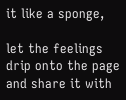it like a sponge,

let the feelings drip onto the page and share it with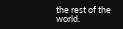the rest of the world.